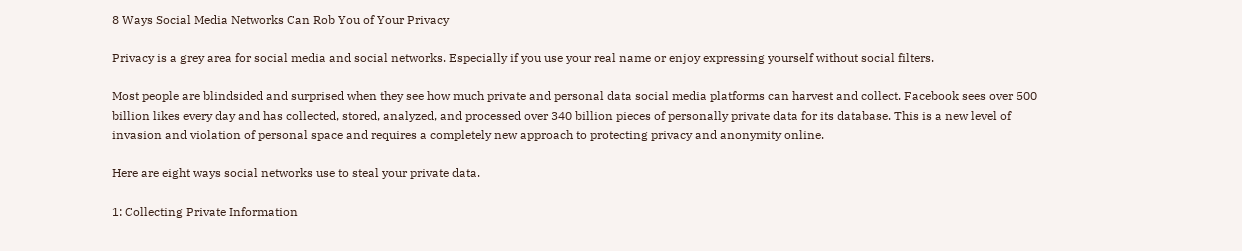8 Ways Social Media Networks Can Rob You of Your Privacy

Privacy is a grey area for social media and social networks. Especially if you use your real name or enjoy expressing yourself without social filters.

Most people are blindsided and surprised when they see how much private and personal data social media platforms can harvest and collect. Facebook sees over 500 billion likes every day and has collected, stored, analyzed, and processed over 340 billion pieces of personally private data for its database. This is a new level of invasion and violation of personal space and requires a completely new approach to protecting privacy and anonymity online.

Here are eight ways social networks use to steal your private data.

1: Collecting Private Information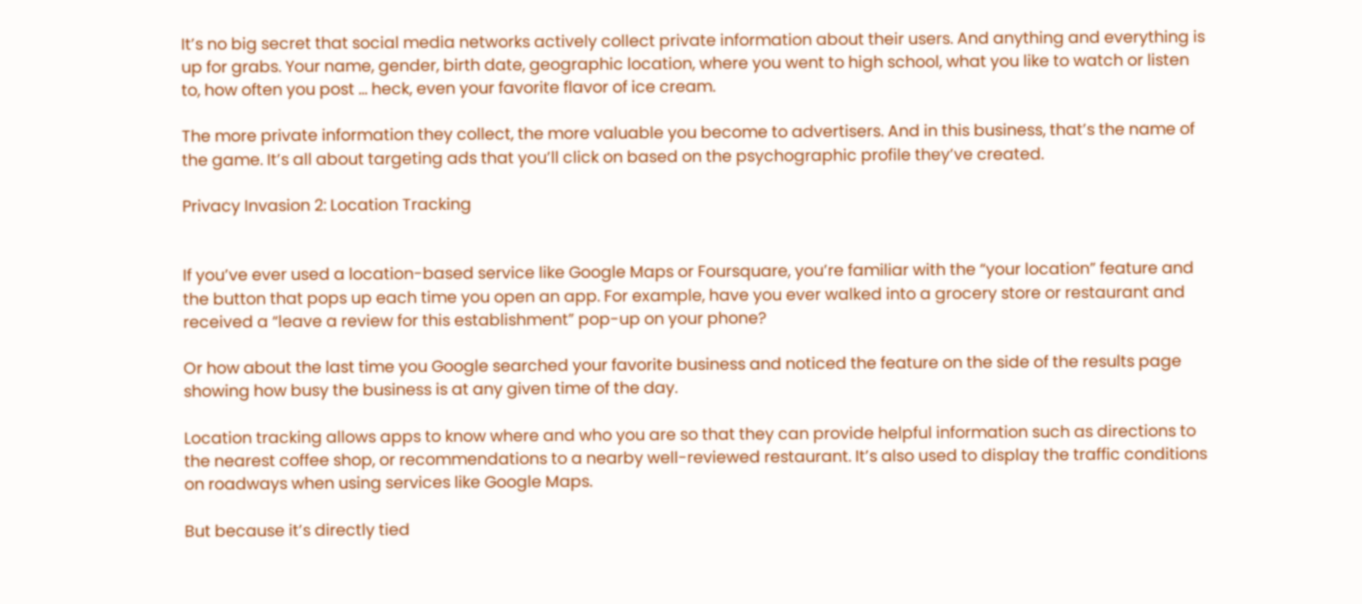It’s no big secret that social media networks actively collect private information about their users. And anything and everything is up for grabs. Your name, gender, birth date, geographic location, where you went to high school, what you like to watch or listen to, how often you post … heck, even your favorite flavor of ice cream.

The more private information they collect, the more valuable you become to advertisers. And in this business, that’s the name of the game. It’s all about targeting ads that you’ll click on based on the psychographic profile they’ve created.

Privacy Invasion 2: Location Tracking


If you’ve ever used a location-based service like Google Maps or Foursquare, you’re familiar with the “your location” feature and the button that pops up each time you open an app. For example, have you ever walked into a grocery store or restaurant and received a “leave a review for this establishment” pop-up on your phone?

Or how about the last time you Google searched your favorite business and noticed the feature on the side of the results page showing how busy the business is at any given time of the day.

Location tracking allows apps to know where and who you are so that they can provide helpful information such as directions to the nearest coffee shop, or recommendations to a nearby well-reviewed restaurant. It’s also used to display the traffic conditions on roadways when using services like Google Maps.

But because it’s directly tied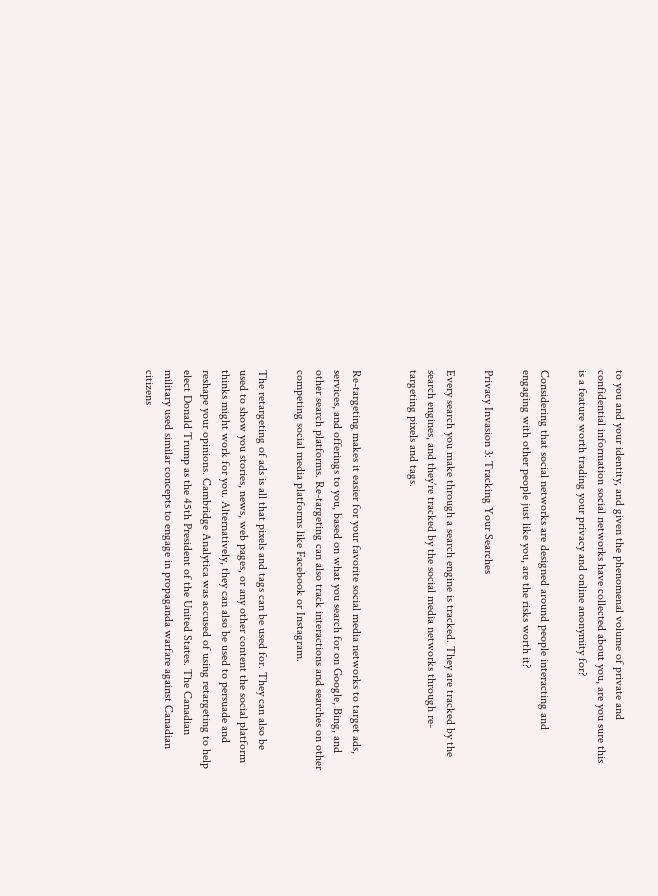to you and your identity, and given the phenomenal volume of private and confidential information social networks have collected about you, are you sure this is a feature worth trading your privacy and online anonymity for?

Considering that social networks are designed around people interacting and engaging with other people just like you, are the risks worth it?

Privacy Invasion 3: Tracking Your Searches

Every search you make through a search engine is tracked. They are tracked by the search engines, and they’re tracked by the social media networks through re-targeting pixels and tags.


Re-targeting makes it easier for your favorite social media networks to target ads, services, and offerings to you, based on what you search for on Google, Bing, and other search platforms. Re-targeting can also track interactions and searches on other competing social media platforms like Facebook or Instagram.

The retargeting of ads is all that pixels and tags can be used for. They can also be used to show you stories, news, web pages, or any other content the social platform thinks might work for you. Alternatively, they can also be used to persuade and reshape your opinions. Cambridge Analytica was accused of using retargeting to help elect Donald Trump as the 45th President of the United States. The Canadian military used similar concepts to engage in propaganda warfare against Canadian citizens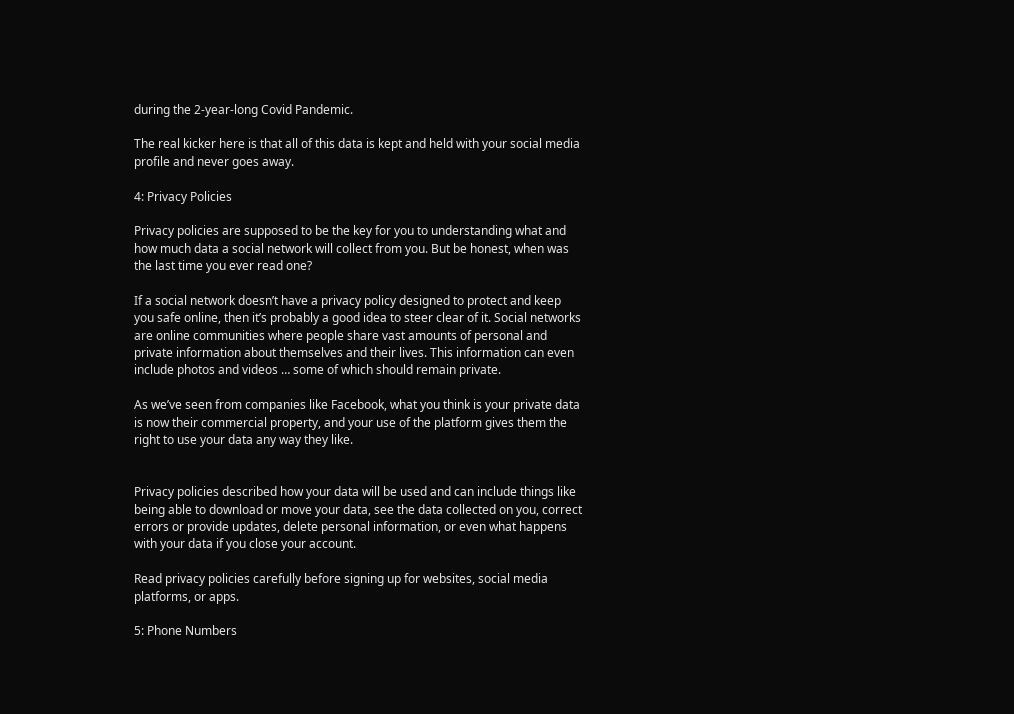during the 2-year-long Covid Pandemic.

The real kicker here is that all of this data is kept and held with your social media profile and never goes away.

4: Privacy Policies

Privacy policies are supposed to be the key for you to understanding what and how much data a social network will collect from you. But be honest, when was the last time you ever read one?

If a social network doesn’t have a privacy policy designed to protect and keep you safe online, then it’s probably a good idea to steer clear of it. Social networks are online communities where people share vast amounts of personal and private information about themselves and their lives. This information can even include photos and videos … some of which should remain private.

As we’ve seen from companies like Facebook, what you think is your private data is now their commercial property, and your use of the platform gives them the right to use your data any way they like.


Privacy policies described how your data will be used and can include things like being able to download or move your data, see the data collected on you, correct errors or provide updates, delete personal information, or even what happens with your data if you close your account.

Read privacy policies carefully before signing up for websites, social media platforms, or apps.

5: Phone Numbers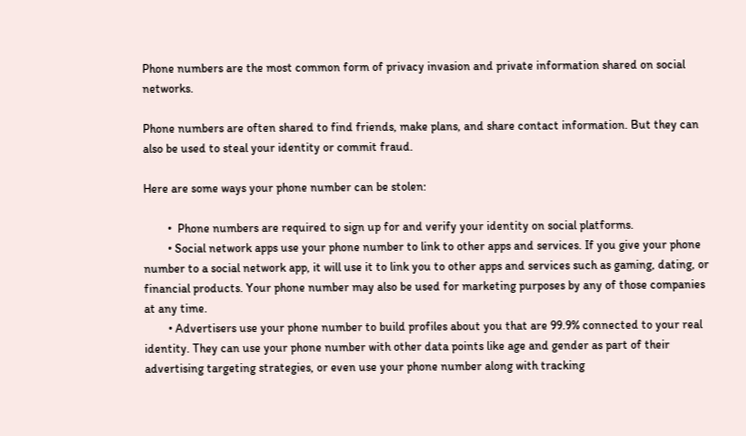Phone numbers are the most common form of privacy invasion and private information shared on social networks.

Phone numbers are often shared to find friends, make plans, and share contact information. But they can also be used to steal your identity or commit fraud.

Here are some ways your phone number can be stolen:

        •  Phone numbers are required to sign up for and verify your identity on social platforms.
        • Social network apps use your phone number to link to other apps and services. If you give your phone number to a social network app, it will use it to link you to other apps and services such as gaming, dating, or financial products. Your phone number may also be used for marketing purposes by any of those companies at any time.
        • Advertisers use your phone number to build profiles about you that are 99.9% connected to your real identity. They can use your phone number with other data points like age and gender as part of their advertising targeting strategies, or even use your phone number along with tracking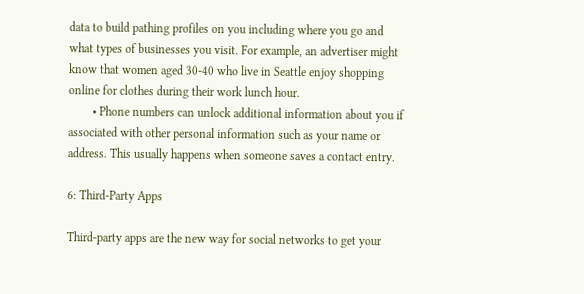data to build pathing profiles on you including where you go and what types of businesses you visit. For example, an advertiser might know that women aged 30-40 who live in Seattle enjoy shopping online for clothes during their work lunch hour.
        • Phone numbers can unlock additional information about you if associated with other personal information such as your name or address. This usually happens when someone saves a contact entry.

6: Third-Party Apps

Third-party apps are the new way for social networks to get your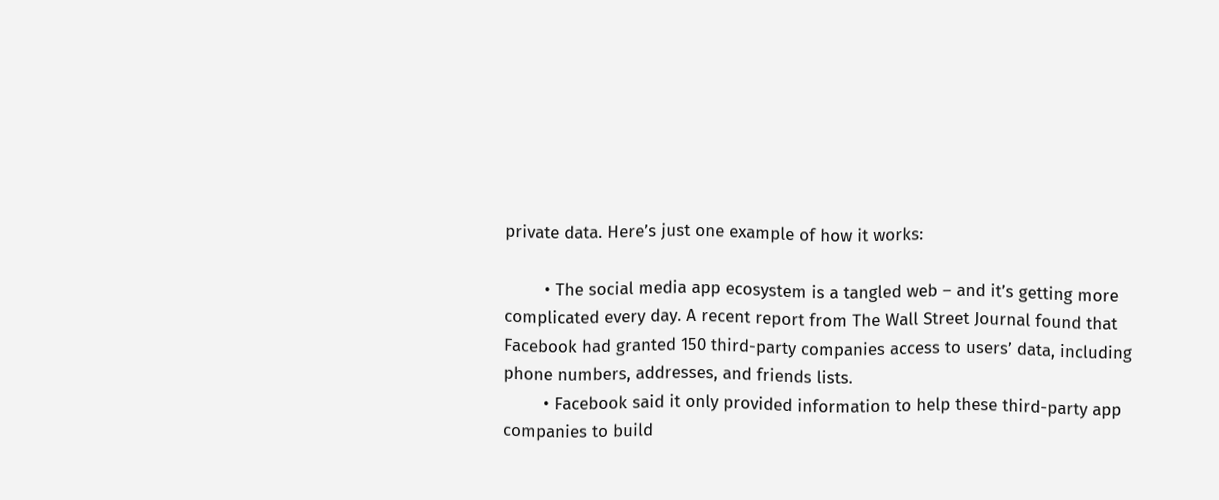private data. Here’s just one example of how it works:

        • The social media app ecosystem is a tangled web – and it’s getting more complicated every day. A recent report from The Wall Street Journal found that Facebook had granted 150 third-party companies access to users’ data, including phone numbers, addresses, and friends lists.
        • Facebook said it only provided information to help these third-party app companies to build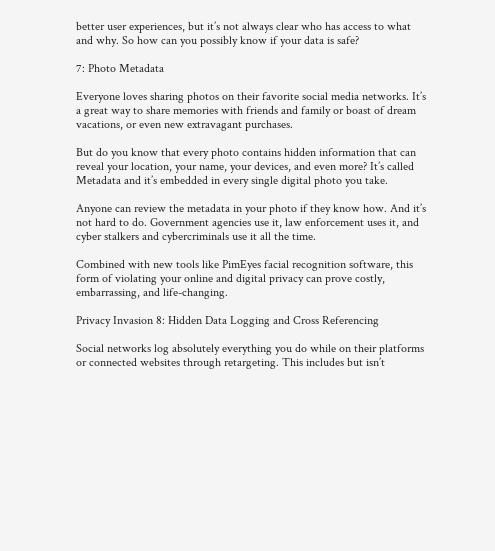better user experiences, but it’s not always clear who has access to what and why. So how can you possibly know if your data is safe?

7: Photo Metadata

Everyone loves sharing photos on their favorite social media networks. It’s a great way to share memories with friends and family or boast of dream vacations, or even new extravagant purchases.

But do you know that every photo contains hidden information that can reveal your location, your name, your devices, and even more? It’s called Metadata and it’s embedded in every single digital photo you take.

Anyone can review the metadata in your photo if they know how. And it’s not hard to do. Government agencies use it, law enforcement uses it, and cyber stalkers and cybercriminals use it all the time.

Combined with new tools like PimEyes facial recognition software, this form of violating your online and digital privacy can prove costly, embarrassing, and life-changing.

Privacy Invasion 8: Hidden Data Logging and Cross Referencing

Social networks log absolutely everything you do while on their platforms or connected websites through retargeting. This includes but isn’t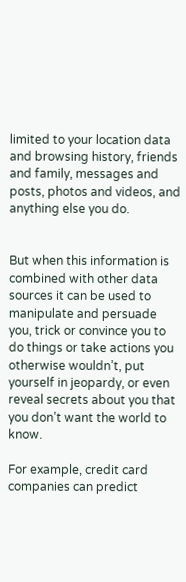limited to your location data and browsing history, friends and family, messages and posts, photos and videos, and anything else you do.


But when this information is combined with other data sources it can be used to manipulate and persuade you, trick or convince you to do things or take actions you otherwise wouldn’t, put yourself in jeopardy, or even reveal secrets about you that you don’t want the world to know.

For example, credit card companies can predict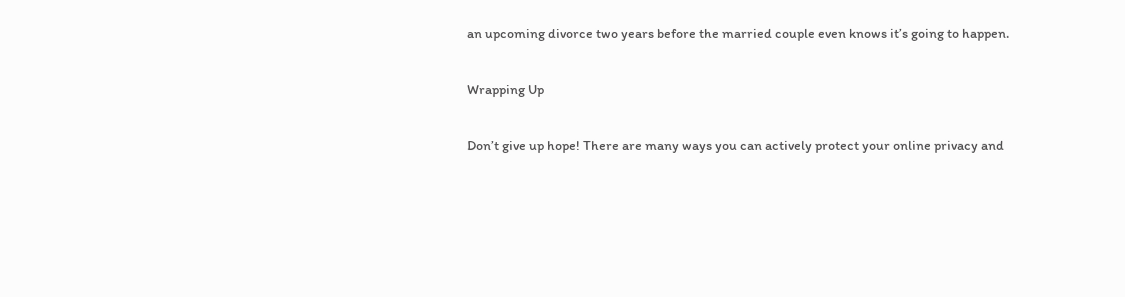an upcoming divorce two years before the married couple even knows it’s going to happen.

Wrapping Up

Don’t give up hope! There are many ways you can actively protect your online privacy and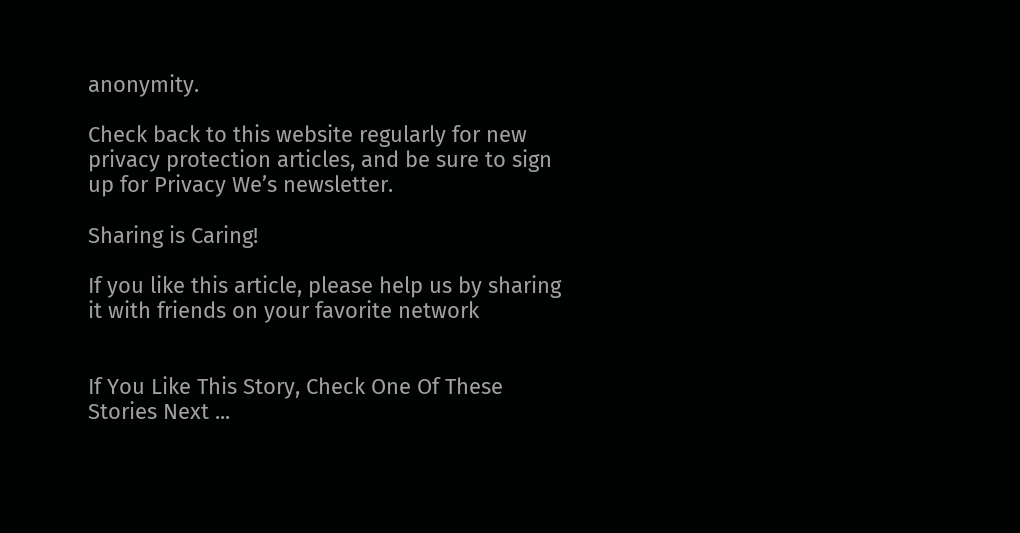anonymity.

Check back to this website regularly for new privacy protection articles, and be sure to sign up for Privacy We’s newsletter.

Sharing is Caring!

If you like this article, please help us by sharing it with friends on your favorite network


If You Like This Story, Check One Of These Stories Next ...